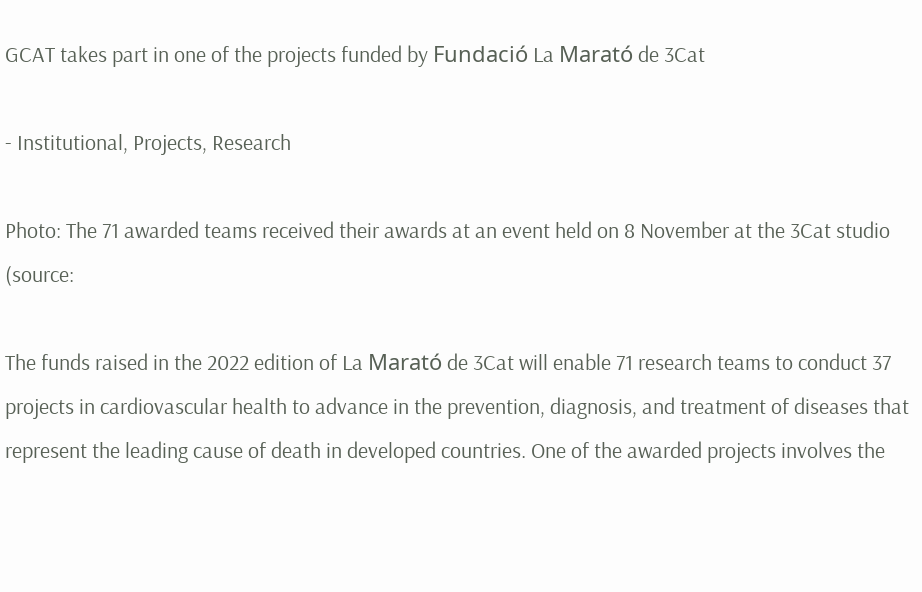GCAT takes part in one of the projects funded by Fundació La Marató de 3Cat

- Institutional, Projects, Research

Photo: The 71 awarded teams received their awards at an event held on 8 November at the 3Cat studio (source:

The funds raised in the 2022 edition of La Marató de 3Cat will enable 71 research teams to conduct 37 projects in cardiovascular health to advance in the prevention, diagnosis, and treatment of diseases that represent the leading cause of death in developed countries. One of the awarded projects involves the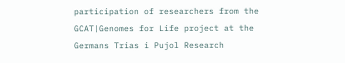participation of researchers from the GCAT|Genomes for Life project at the Germans Trias i Pujol Research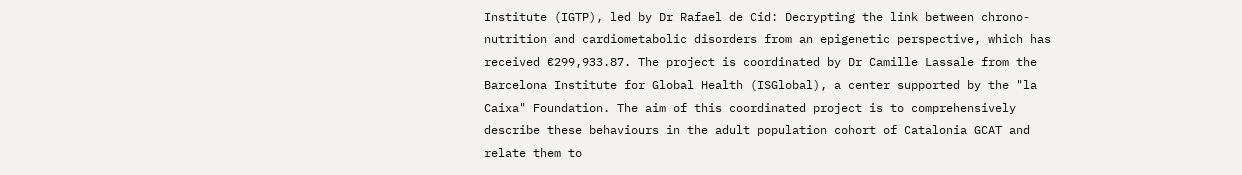Institute (IGTP), led by Dr Rafael de Cid: Decrypting the link between chrono-nutrition and cardiometabolic disorders from an epigenetic perspective, which has received €299,933.87. The project is coordinated by Dr Camille Lassale from the Barcelona Institute for Global Health (ISGlobal), a center supported by the "la Caixa" Foundation. The aim of this coordinated project is to comprehensively describe these behaviours in the adult population cohort of Catalonia GCAT and relate them to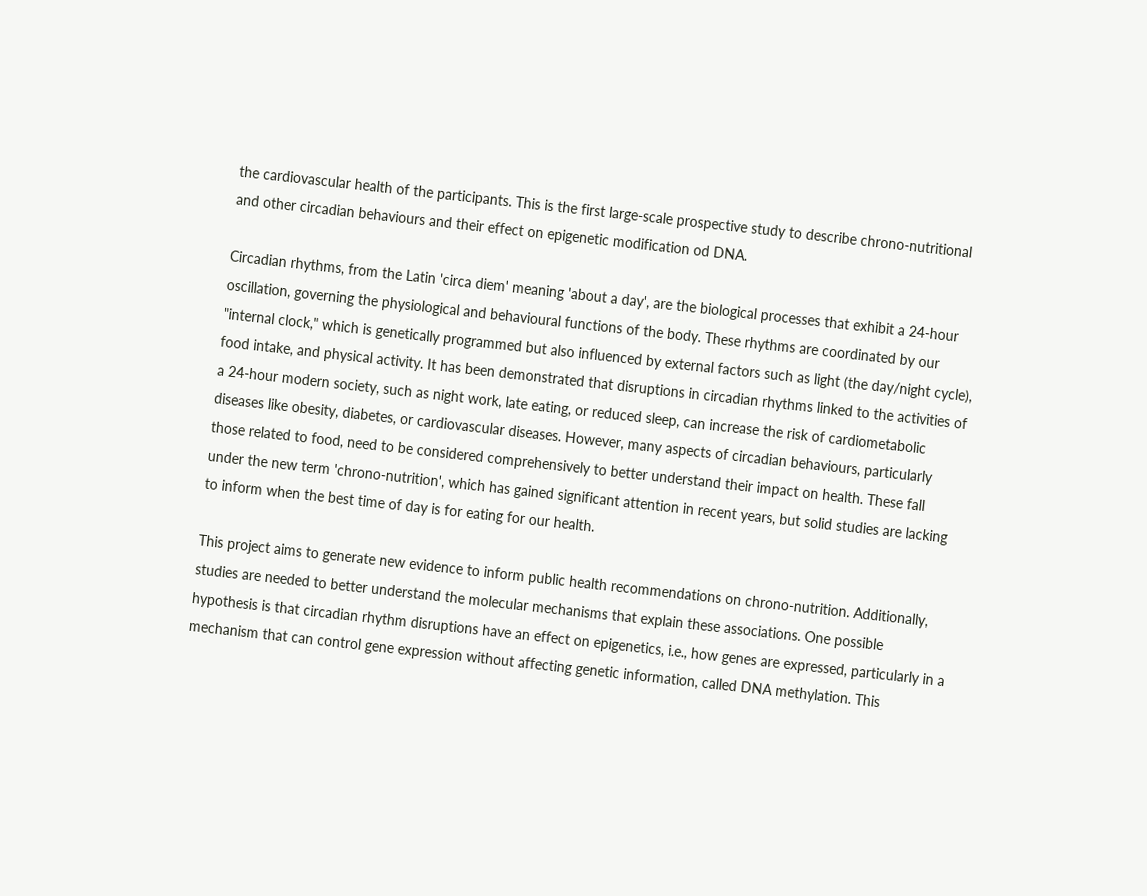the cardiovascular health of the participants. This is the first large-scale prospective study to describe chrono-nutritional and other circadian behaviours and their effect on epigenetic modification od DNA.

Circadian rhythms, from the Latin 'circa diem' meaning 'about a day', are the biological processes that exhibit a 24-hour oscillation, governing the physiological and behavioural functions of the body. These rhythms are coordinated by our "internal clock," which is genetically programmed but also influenced by external factors such as light (the day/night cycle), food intake, and physical activity. It has been demonstrated that disruptions in circadian rhythms linked to the activities of a 24-hour modern society, such as night work, late eating, or reduced sleep, can increase the risk of cardiometabolic diseases like obesity, diabetes, or cardiovascular diseases. However, many aspects of circadian behaviours, particularly those related to food, need to be considered comprehensively to better understand their impact on health. These fall under the new term 'chrono-nutrition', which has gained significant attention in recent years, but solid studies are lacking to inform when the best time of day is for eating for our health.

This project aims to generate new evidence to inform public health recommendations on chrono-nutrition. Additionally, studies are needed to better understand the molecular mechanisms that explain these associations. One possible hypothesis is that circadian rhythm disruptions have an effect on epigenetics, i.e., how genes are expressed, particularly in a mechanism that can control gene expression without affecting genetic information, called DNA methylation. This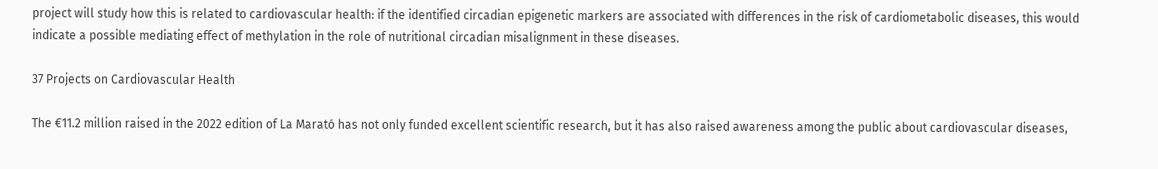project will study how this is related to cardiovascular health: if the identified circadian epigenetic markers are associated with differences in the risk of cardiometabolic diseases, this would indicate a possible mediating effect of methylation in the role of nutritional circadian misalignment in these diseases.

37 Projects on Cardiovascular Health

The €11.2 million raised in the 2022 edition of La Marató has not only funded excellent scientific research, but it has also raised awareness among the public about cardiovascular diseases,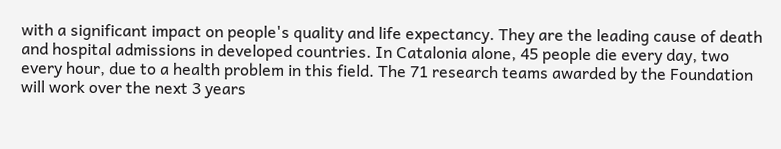with a significant impact on people's quality and life expectancy. They are the leading cause of death and hospital admissions in developed countries. In Catalonia alone, 45 people die every day, two every hour, due to a health problem in this field. The 71 research teams awarded by the Foundation will work over the next 3 years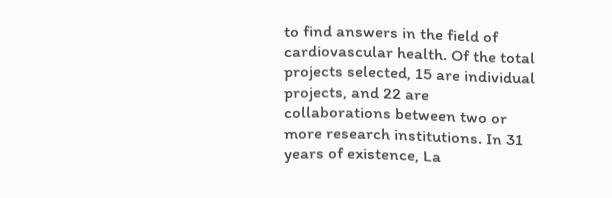to find answers in the field of cardiovascular health. Of the total projects selected, 15 are individual projects, and 22 are collaborations between two or more research institutions. In 31 years of existence, La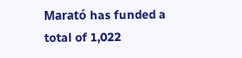Marató has funded a total of 1,022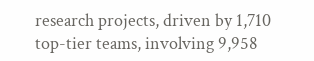research projects, driven by 1,710 top-tier teams, involving 9,958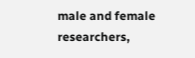male and female researchers,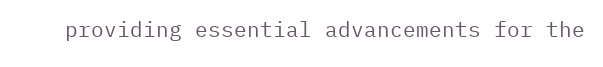providing essential advancements for the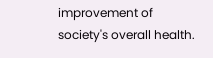improvement of society's overall health.